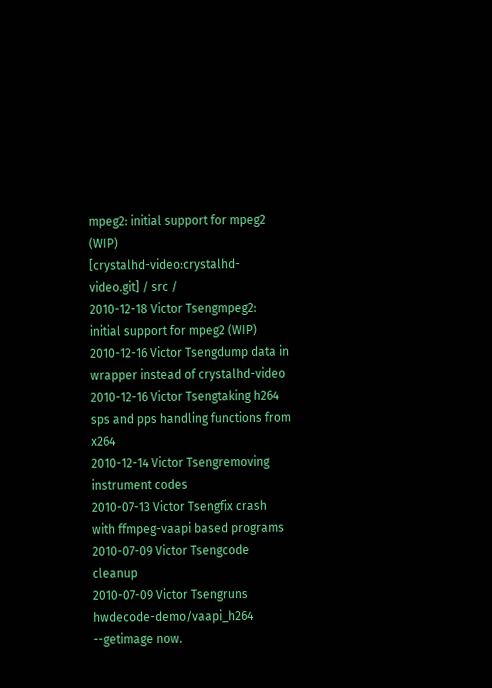mpeg2: initial support for mpeg2 (WIP)
[crystalhd-video:crystalhd-video.git] / src /
2010-12-18 Victor Tsengmpeg2: initial support for mpeg2 (WIP)
2010-12-16 Victor Tsengdump data in wrapper instead of crystalhd-video
2010-12-16 Victor Tsengtaking h264 sps and pps handling functions from x264
2010-12-14 Victor Tsengremoving instrument codes
2010-07-13 Victor Tsengfix crash with ffmpeg-vaapi based programs
2010-07-09 Victor Tsengcode cleanup
2010-07-09 Victor Tsengruns hwdecode-demo/vaapi_h264 --getimage now.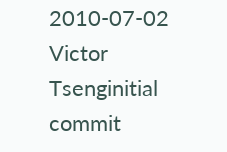2010-07-02 Victor Tsenginitial commit